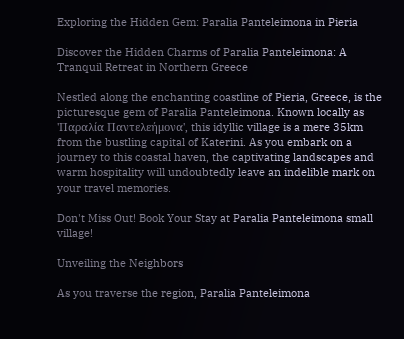Exploring the Hidden Gem: Paralia Panteleimona in Pieria

Discover the Hidden Charms of Paralia Panteleimona: A Tranquil Retreat in Northern Greece

Nestled along the enchanting coastline of Pieria, Greece, is the picturesque gem of Paralia Panteleimona. Known locally as 'Παραλία Παντελεήμονα', this idyllic village is a mere 35km from the bustling capital of Katerini. As you embark on a journey to this coastal haven, the captivating landscapes and warm hospitality will undoubtedly leave an indelible mark on your travel memories.

Don't Miss Out! Book Your Stay at Paralia Panteleimona small village!

Unveiling the Neighbors

As you traverse the region, Paralia Panteleimona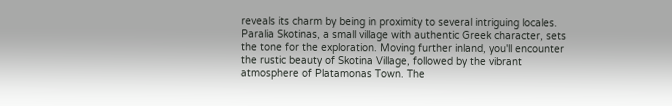reveals its charm by being in proximity to several intriguing locales. Paralia Skotinas, a small village with authentic Greek character, sets the tone for the exploration. Moving further inland, you'll encounter the rustic beauty of Skotina Village, followed by the vibrant atmosphere of Platamonas Town. The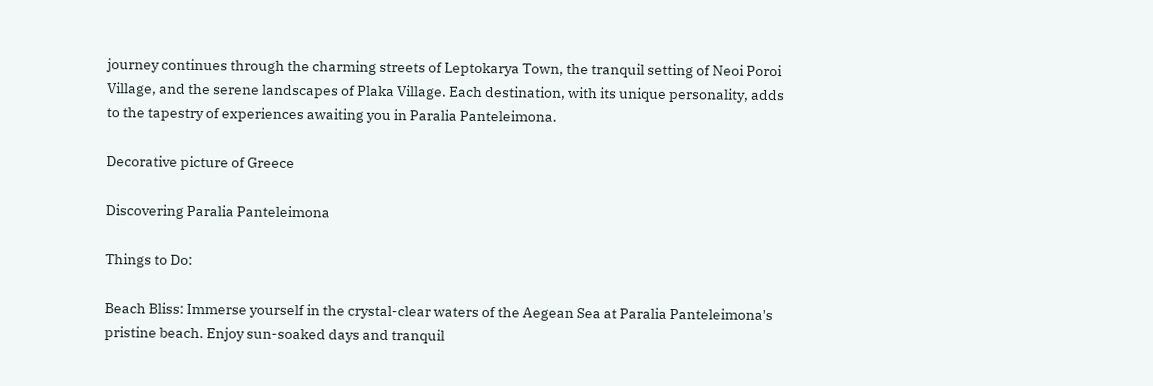journey continues through the charming streets of Leptokarya Town, the tranquil setting of Neoi Poroi Village, and the serene landscapes of Plaka Village. Each destination, with its unique personality, adds to the tapestry of experiences awaiting you in Paralia Panteleimona.

Decorative picture of Greece

Discovering Paralia Panteleimona

Things to Do:

Beach Bliss: Immerse yourself in the crystal-clear waters of the Aegean Sea at Paralia Panteleimona's pristine beach. Enjoy sun-soaked days and tranquil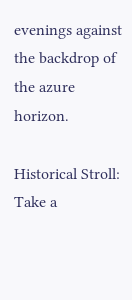evenings against the backdrop of the azure horizon.

Historical Stroll: Take a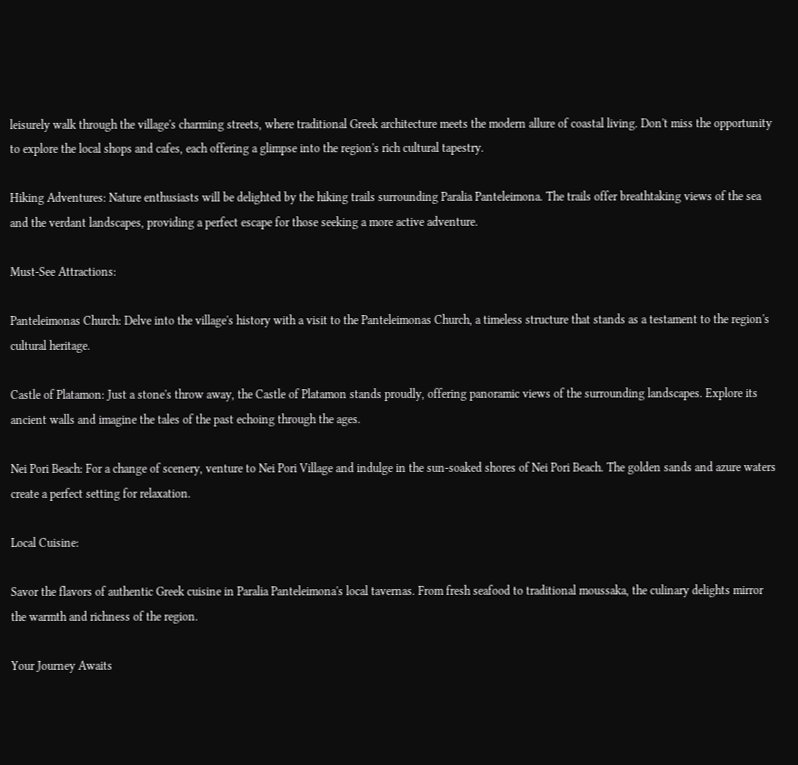leisurely walk through the village's charming streets, where traditional Greek architecture meets the modern allure of coastal living. Don't miss the opportunity to explore the local shops and cafes, each offering a glimpse into the region's rich cultural tapestry.

Hiking Adventures: Nature enthusiasts will be delighted by the hiking trails surrounding Paralia Panteleimona. The trails offer breathtaking views of the sea and the verdant landscapes, providing a perfect escape for those seeking a more active adventure.

Must-See Attractions:

Panteleimonas Church: Delve into the village's history with a visit to the Panteleimonas Church, a timeless structure that stands as a testament to the region's cultural heritage.

Castle of Platamon: Just a stone's throw away, the Castle of Platamon stands proudly, offering panoramic views of the surrounding landscapes. Explore its ancient walls and imagine the tales of the past echoing through the ages.

Nei Pori Beach: For a change of scenery, venture to Nei Pori Village and indulge in the sun-soaked shores of Nei Pori Beach. The golden sands and azure waters create a perfect setting for relaxation.

Local Cuisine:

Savor the flavors of authentic Greek cuisine in Paralia Panteleimona's local tavernas. From fresh seafood to traditional moussaka, the culinary delights mirror the warmth and richness of the region.

Your Journey Awaits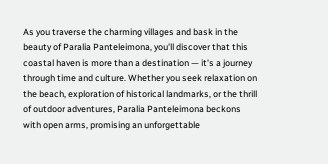As you traverse the charming villages and bask in the beauty of Paralia Panteleimona, you'll discover that this coastal haven is more than a destination — it's a journey through time and culture. Whether you seek relaxation on the beach, exploration of historical landmarks, or the thrill of outdoor adventures, Paralia Panteleimona beckons with open arms, promising an unforgettable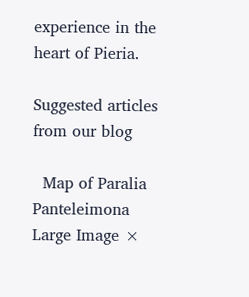experience in the heart of Pieria.

Suggested articles from our blog

  Map of Paralia Panteleimona
Large Image ×